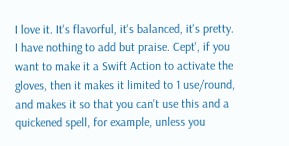I love it. It's flavorful, it's balanced, it's pretty. I have nothing to add but praise. Cept', if you want to make it a Swift Action to activate the gloves, then it makes it limited to 1 use/round, and makes it so that you can't use this and a quickened spell, for example, unless you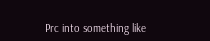Prc into something like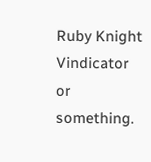Ruby Knight Vindicator or something.